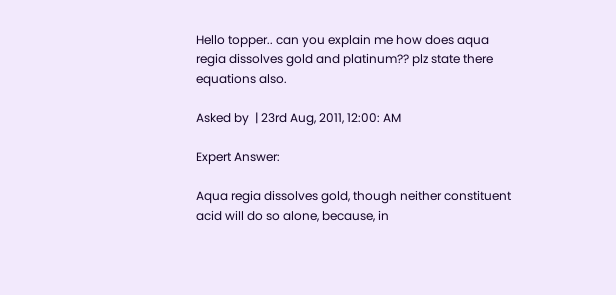Hello topper.. can you explain me how does aqua regia dissolves gold and platinum?? plz state there equations also.

Asked by  | 23rd Aug, 2011, 12:00: AM

Expert Answer:

Aqua regia dissolves gold, though neither constituent acid will do so alone, because, in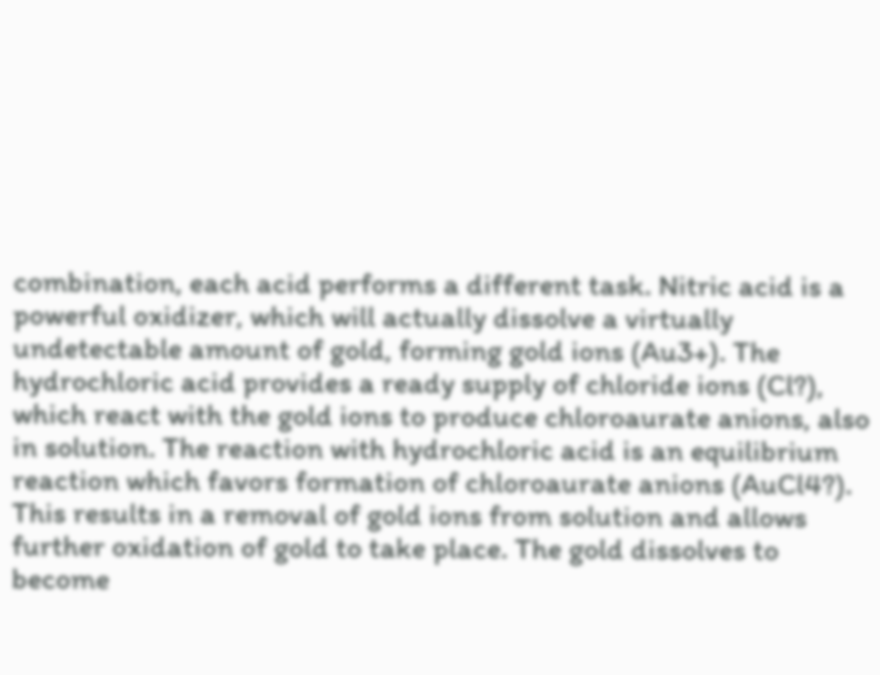combination, each acid performs a different task. Nitric acid is a powerful oxidizer, which will actually dissolve a virtually undetectable amount of gold, forming gold ions (Au3+). The hydrochloric acid provides a ready supply of chloride ions (Cl?), which react with the gold ions to produce chloroaurate anions, also in solution. The reaction with hydrochloric acid is an equilibrium reaction which favors formation of chloroaurate anions (AuCl4?). This results in a removal of gold ions from solution and allows further oxidation of gold to take place. The gold dissolves to become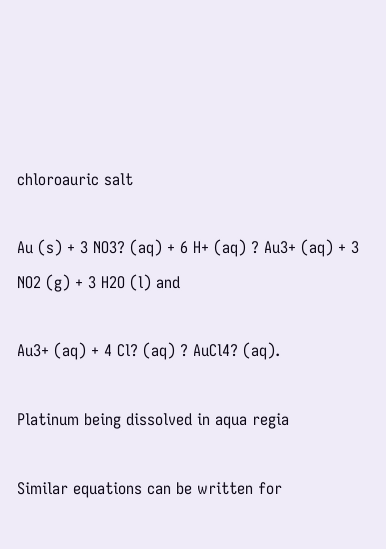chloroauric salt

Au (s) + 3 NO3? (aq) + 6 H+ (aq) ? Au3+ (aq) + 3 NO2 (g) + 3 H2O (l) and

Au3+ (aq) + 4 Cl? (aq) ? AuCl4? (aq).

Platinum being dissolved in aqua regia

Similar equations can be written for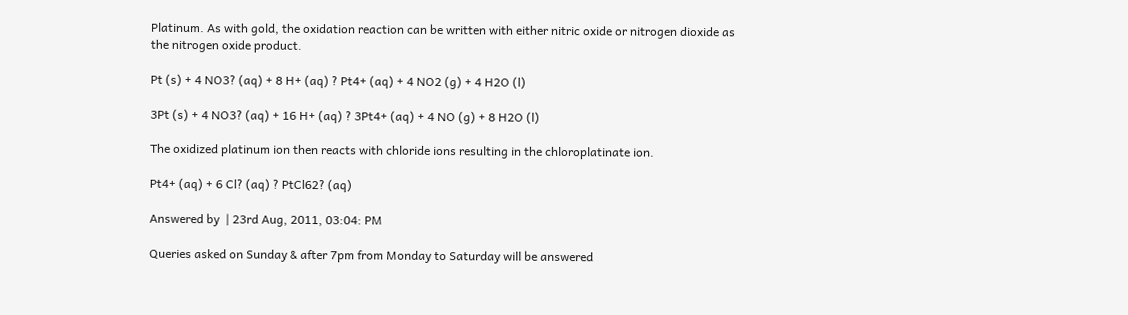Platinum. As with gold, the oxidation reaction can be written with either nitric oxide or nitrogen dioxide as the nitrogen oxide product.

Pt (s) + 4 NO3? (aq) + 8 H+ (aq) ? Pt4+ (aq) + 4 NO2 (g) + 4 H2O (l)

3Pt (s) + 4 NO3? (aq) + 16 H+ (aq) ? 3Pt4+ (aq) + 4 NO (g) + 8 H2O (l)

The oxidized platinum ion then reacts with chloride ions resulting in the chloroplatinate ion.

Pt4+ (aq) + 6 Cl? (aq) ? PtCl62? (aq)

Answered by  | 23rd Aug, 2011, 03:04: PM

Queries asked on Sunday & after 7pm from Monday to Saturday will be answered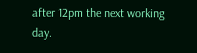after 12pm the next working day.